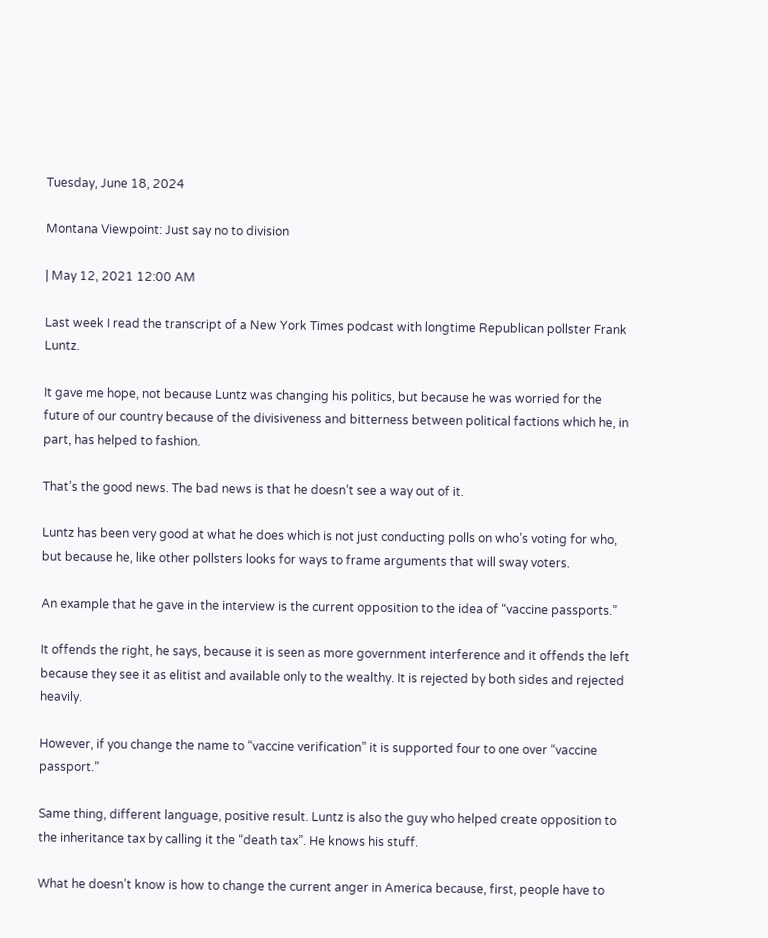Tuesday, June 18, 2024

Montana Viewpoint: Just say no to division

| May 12, 2021 12:00 AM

Last week I read the transcript of a New York Times podcast with longtime Republican pollster Frank Luntz.

It gave me hope, not because Luntz was changing his politics, but because he was worried for the future of our country because of the divisiveness and bitterness between political factions which he, in part, has helped to fashion.

That’s the good news. The bad news is that he doesn’t see a way out of it.

Luntz has been very good at what he does which is not just conducting polls on who’s voting for who, but because he, like other pollsters looks for ways to frame arguments that will sway voters.

An example that he gave in the interview is the current opposition to the idea of “vaccine passports.”

It offends the right, he says, because it is seen as more government interference and it offends the left because they see it as elitist and available only to the wealthy. It is rejected by both sides and rejected heavily.

However, if you change the name to “vaccine verification” it is supported four to one over “vaccine passport.”

Same thing, different language, positive result. Luntz is also the guy who helped create opposition to the inheritance tax by calling it the “death tax”. He knows his stuff.

What he doesn’t know is how to change the current anger in America because, first, people have to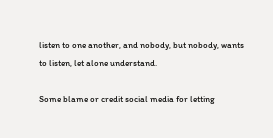listen to one another, and nobody, but nobody, wants to listen, let alone understand.

Some blame or credit social media for letting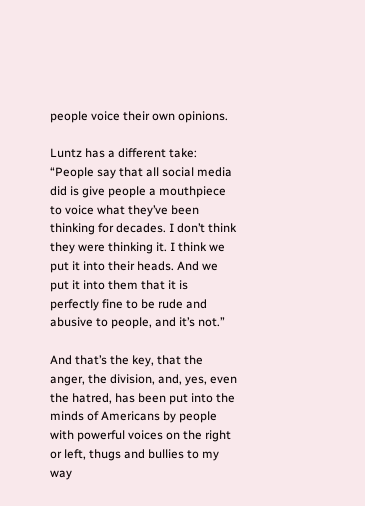people voice their own opinions.

Luntz has a different take: “People say that all social media did is give people a mouthpiece to voice what they’ve been thinking for decades. I don’t think they were thinking it. I think we put it into their heads. And we put it into them that it is perfectly fine to be rude and abusive to people, and it’s not.”

And that’s the key, that the anger, the division, and, yes, even the hatred, has been put into the minds of Americans by people with powerful voices on the right or left, thugs and bullies to my way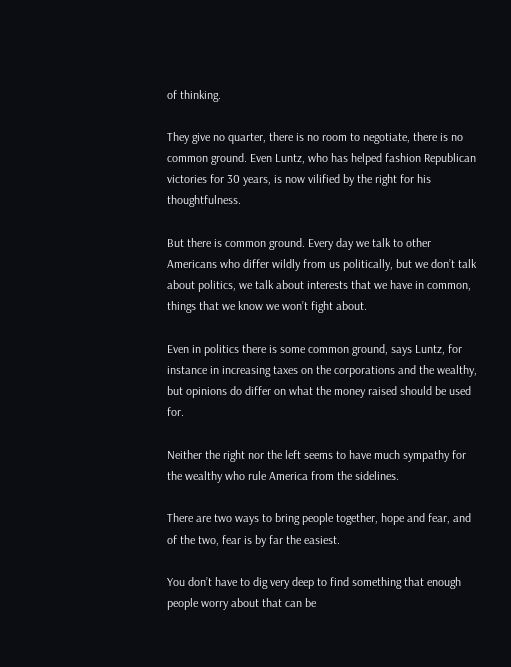of thinking.

They give no quarter, there is no room to negotiate, there is no common ground. Even Luntz, who has helped fashion Republican victories for 30 years, is now vilified by the right for his thoughtfulness.

But there is common ground. Every day we talk to other Americans who differ wildly from us politically, but we don’t talk about politics, we talk about interests that we have in common, things that we know we won’t fight about.

Even in politics there is some common ground, says Luntz, for instance in increasing taxes on the corporations and the wealthy, but opinions do differ on what the money raised should be used for.

Neither the right nor the left seems to have much sympathy for the wealthy who rule America from the sidelines.

There are two ways to bring people together, hope and fear, and of the two, fear is by far the easiest.

You don’t have to dig very deep to find something that enough people worry about that can be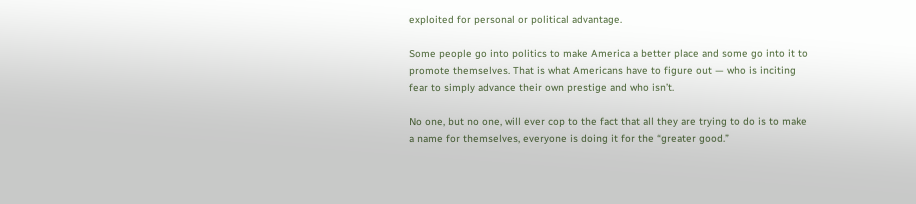exploited for personal or political advantage.

Some people go into politics to make America a better place and some go into it to promote themselves. That is what Americans have to figure out — who is inciting fear to simply advance their own prestige and who isn’t.

No one, but no one, will ever cop to the fact that all they are trying to do is to make a name for themselves, everyone is doing it for the “greater good.”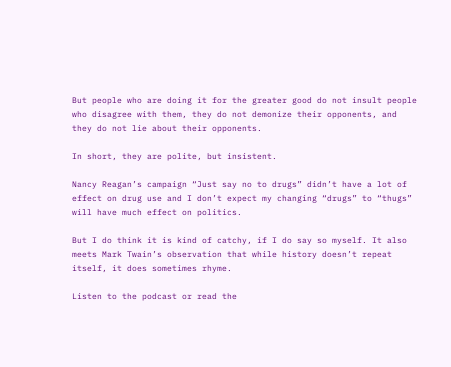But people who are doing it for the greater good do not insult people who disagree with them, they do not demonize their opponents, and they do not lie about their opponents.

In short, they are polite, but insistent.

Nancy Reagan’s campaign “Just say no to drugs” didn’t have a lot of effect on drug use and I don’t expect my changing “drugs” to “thugs” will have much effect on politics.

But I do think it is kind of catchy, if I do say so myself. It also meets Mark Twain’s observation that while history doesn’t repeat itself, it does sometimes rhyme.

Listen to the podcast or read the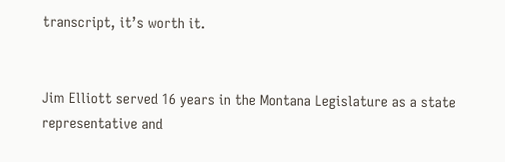transcript, it’s worth it.


Jim Elliott served 16 years in the Montana Legislature as a state representative and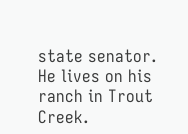state senator. He lives on his ranch in Trout Creek.